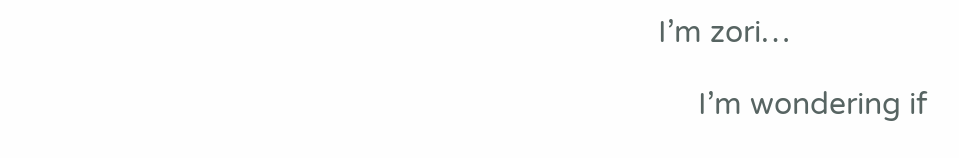I’m zori…

     I’m wondering if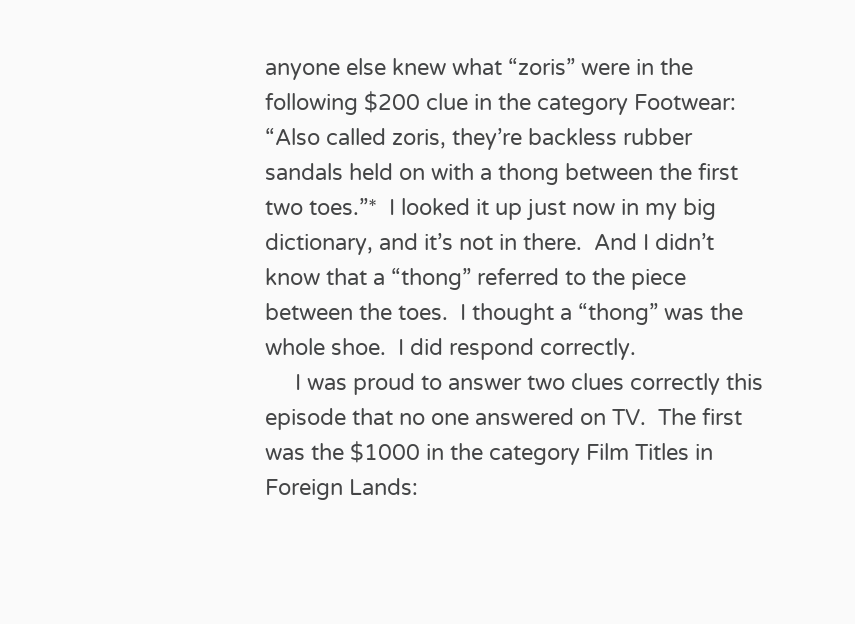anyone else knew what “zoris” were in the following $200 clue in the category Footwear: “Also called zoris, they’re backless rubber sandals held on with a thong between the first two toes.”*  I looked it up just now in my big dictionary, and it’s not in there.  And I didn’t know that a “thong” referred to the piece between the toes.  I thought a “thong” was the whole shoe.  I did respond correctly.
     I was proud to answer two clues correctly this episode that no one answered on TV.  The first was the $1000 in the category Film Titles in Foreign Lands: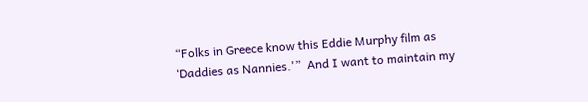“Folks in Greece know this Eddie Murphy film as ‘Daddies as Nannies.'”  And I want to maintain my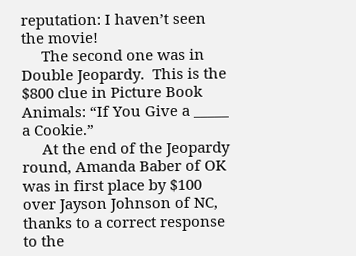reputation: I haven’t seen the movie!
     The second one was in Double Jeopardy.  This is the $800 clue in Picture Book Animals: “If You Give a _____ a Cookie.”
     At the end of the Jeopardy round, Amanda Baber of OK was in first place by $100 over Jayson Johnson of NC, thanks to a correct response to the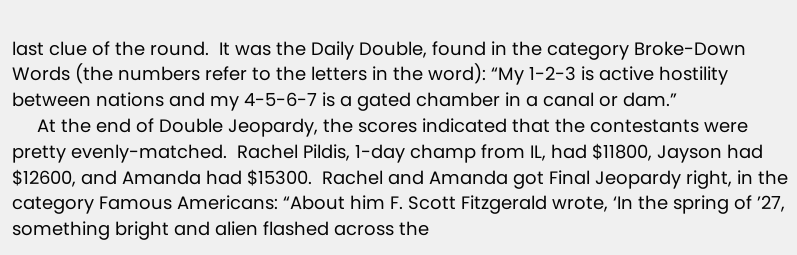last clue of the round.  It was the Daily Double, found in the category Broke-Down Words (the numbers refer to the letters in the word): “My 1-2-3 is active hostility between nations and my 4-5-6-7 is a gated chamber in a canal or dam.”
     At the end of Double Jeopardy, the scores indicated that the contestants were pretty evenly-matched.  Rachel Pildis, 1-day champ from IL, had $11800, Jayson had $12600, and Amanda had $15300.  Rachel and Amanda got Final Jeopardy right, in the category Famous Americans: “About him F. Scott Fitzgerald wrote, ‘In the spring of ’27, something bright and alien flashed across the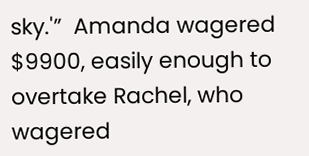sky.'”  Amanda wagered $9900, easily enough to overtake Rachel, who wagered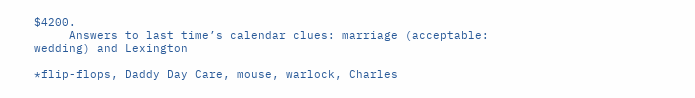$4200.
     Answers to last time’s calendar clues: marriage (acceptable: wedding) and Lexington

*flip-flops, Daddy Day Care, mouse, warlock, Charles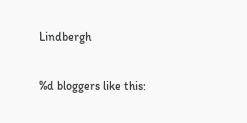Lindbergh

%d bloggers like this: